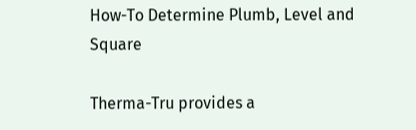How-To Determine Plumb, Level and Square

Therma-Tru provides a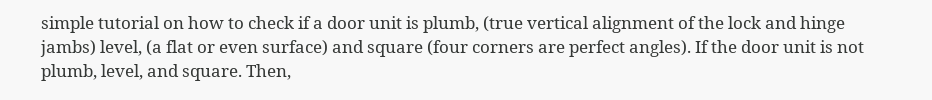simple tutorial on how to check if a door unit is plumb, (true vertical alignment of the lock and hinge jambs) level, (a flat or even surface) and square (four corners are perfect angles). If the door unit is not plumb, level, and square. Then,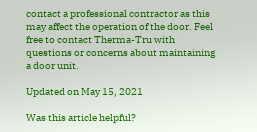contact a professional contractor as this may affect the operation of the door. Feel free to contact Therma-Tru with questions or concerns about maintaining a door unit.

Updated on May 15, 2021

Was this article helpful?